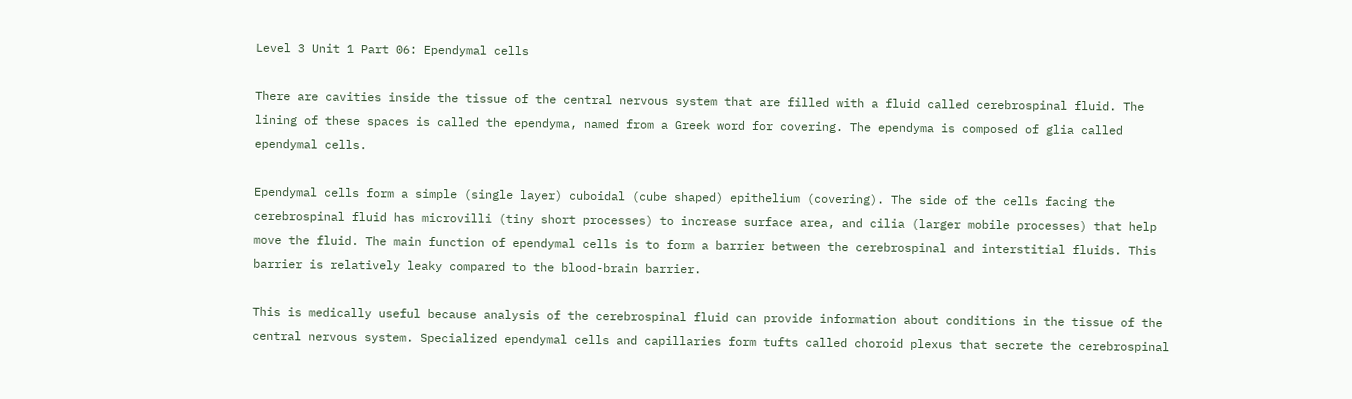Level 3 Unit 1 Part 06: Ependymal cells

There are cavities inside the tissue of the central nervous system that are filled with a fluid called cerebrospinal fluid. The lining of these spaces is called the ependyma, named from a Greek word for covering. The ependyma is composed of glia called ependymal cells.

Ependymal cells form a simple (single layer) cuboidal (cube shaped) epithelium (covering). The side of the cells facing the cerebrospinal fluid has microvilli (tiny short processes) to increase surface area, and cilia (larger mobile processes) that help move the fluid. The main function of ependymal cells is to form a barrier between the cerebrospinal and interstitial fluids. This barrier is relatively leaky compared to the blood-brain barrier.

This is medically useful because analysis of the cerebrospinal fluid can provide information about conditions in the tissue of the central nervous system. Specialized ependymal cells and capillaries form tufts called choroid plexus that secrete the cerebrospinal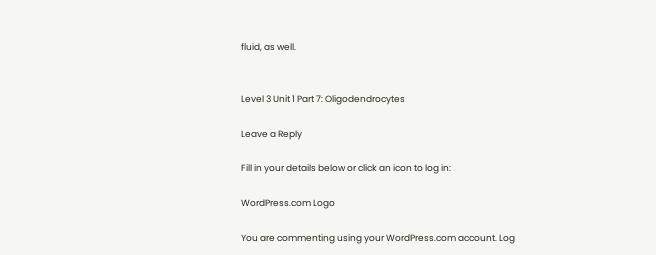fluid, as well.


Level 3 Unit 1 Part 7: Oligodendrocytes

Leave a Reply

Fill in your details below or click an icon to log in:

WordPress.com Logo

You are commenting using your WordPress.com account. Log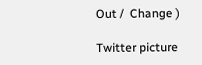Out /  Change )

Twitter picture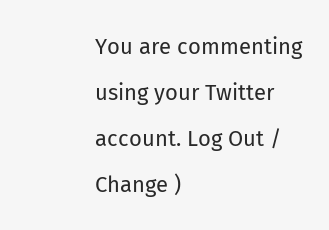You are commenting using your Twitter account. Log Out /  Change )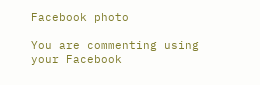Facebook photo

You are commenting using your Facebook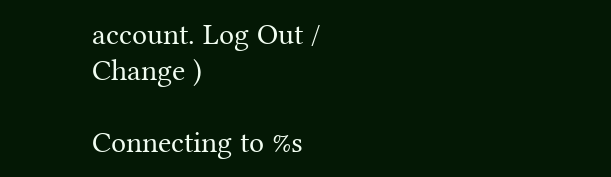account. Log Out /  Change )

Connecting to %s